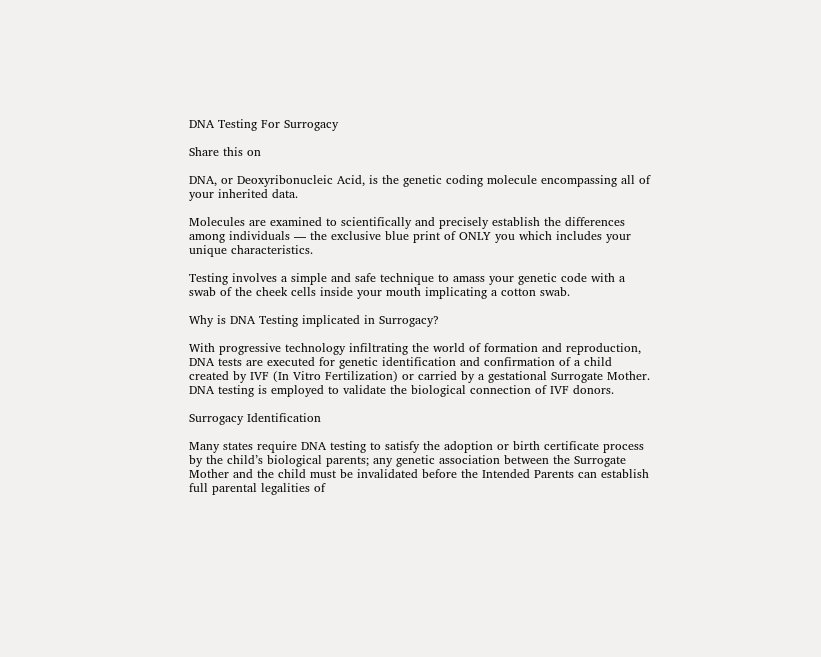DNA Testing For Surrogacy

Share this on

DNA, or Deoxyribonucleic Acid, is the genetic coding molecule encompassing all of your inherited data.

Molecules are examined to scientifically and precisely establish the differences among individuals — the exclusive blue print of ONLY you which includes your unique characteristics.

Testing involves a simple and safe technique to amass your genetic code with a swab of the cheek cells inside your mouth implicating a cotton swab.

Why is DNA Testing implicated in Surrogacy?

With progressive technology infiltrating the world of formation and reproduction, DNA tests are executed for genetic identification and confirmation of a child created by IVF (In Vitro Fertilization) or carried by a gestational Surrogate Mother. DNA testing is employed to validate the biological connection of IVF donors.

Surrogacy Identification

Many states require DNA testing to satisfy the adoption or birth certificate process by the child’s biological parents; any genetic association between the Surrogate Mother and the child must be invalidated before the Intended Parents can establish full parental legalities of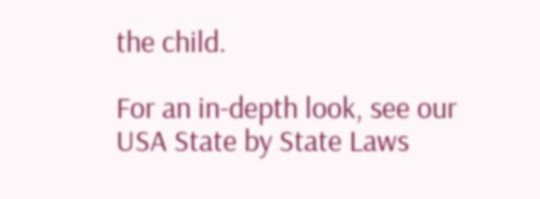the child.

For an in-depth look, see our USA State by State Laws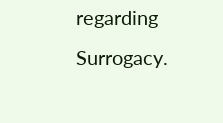regarding Surrogacy.